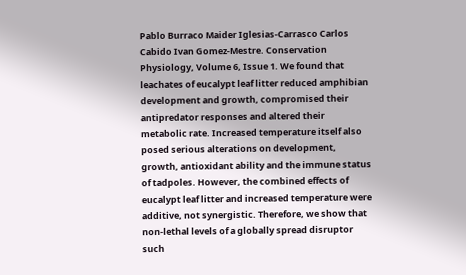Pablo Burraco Maider Iglesias-Carrasco Carlos Cabido Ivan Gomez-Mestre. Conservation Physiology, Volume 6, Issue 1. We found that leachates of eucalypt leaf litter reduced amphibian development and growth, compromised their antipredator responses and altered their metabolic rate. Increased temperature itself also posed serious alterations on development, growth, antioxidant ability and the immune status of tadpoles. However, the combined effects of eucalypt leaf litter and increased temperature were additive, not synergistic. Therefore, we show that non-lethal levels of a globally spread disruptor such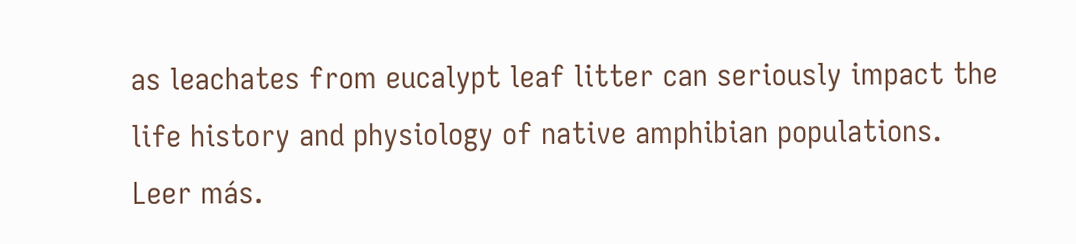as leachates from eucalypt leaf litter can seriously impact the life history and physiology of native amphibian populations. Leer más.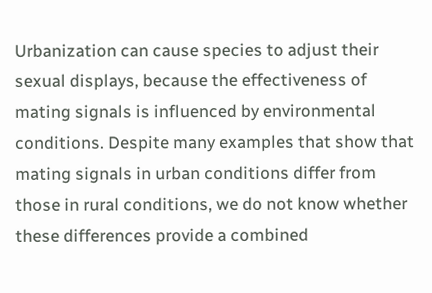Urbanization can cause species to adjust their sexual displays, because the effectiveness of mating signals is influenced by environmental conditions. Despite many examples that show that mating signals in urban conditions differ from those in rural conditions, we do not know whether these differences provide a combined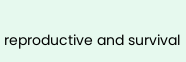reproductive and survival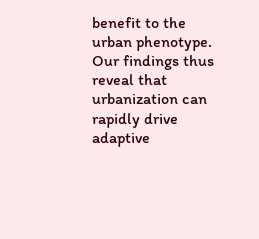benefit to the urban phenotype. Our findings thus reveal that urbanization can rapidly drive adaptive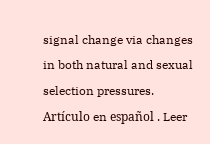signal change via changes in both natural and sexual selection pressures. Artículo en español . Leer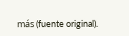más (fuente original).